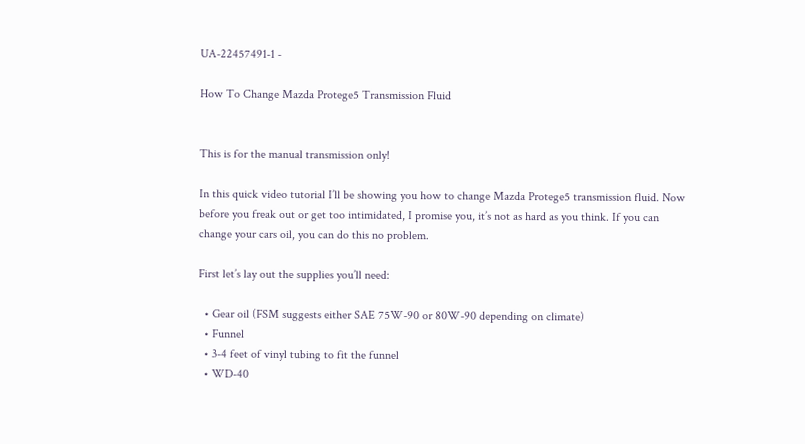UA-22457491-1 -

How To Change Mazda Protege5 Transmission Fluid


This is for the manual transmission only!

In this quick video tutorial I’ll be showing you how to change Mazda Protege5 transmission fluid. Now before you freak out or get too intimidated, I promise you, it’s not as hard as you think. If you can change your cars oil, you can do this no problem.

First let’s lay out the supplies you’ll need:

  • Gear oil (FSM suggests either SAE 75W-90 or 80W-90 depending on climate)
  • Funnel
  • 3-4 feet of vinyl tubing to fit the funnel
  • WD-40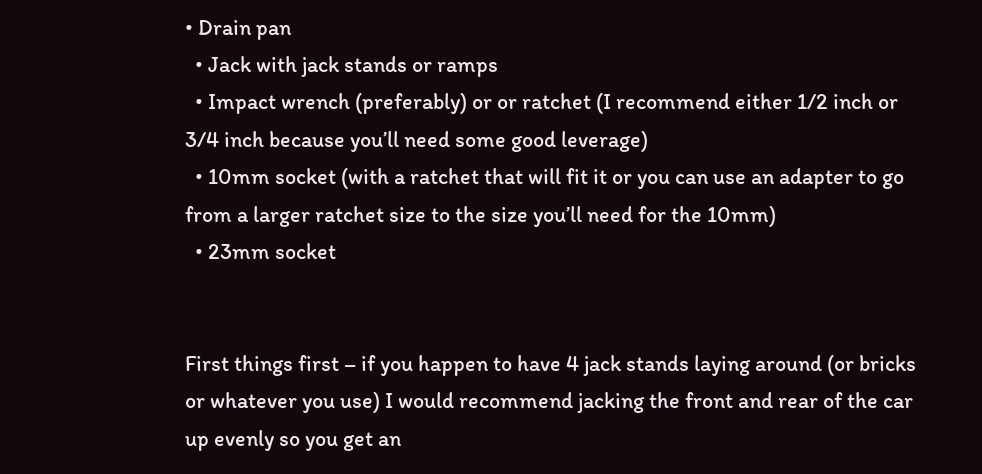• Drain pan
  • Jack with jack stands or ramps
  • Impact wrench (preferably) or or ratchet (I recommend either 1/2 inch or 3/4 inch because you’ll need some good leverage)
  • 10mm socket (with a ratchet that will fit it or you can use an adapter to go from a larger ratchet size to the size you’ll need for the 10mm)
  • 23mm socket


First things first – if you happen to have 4 jack stands laying around (or bricks or whatever you use) I would recommend jacking the front and rear of the car up evenly so you get an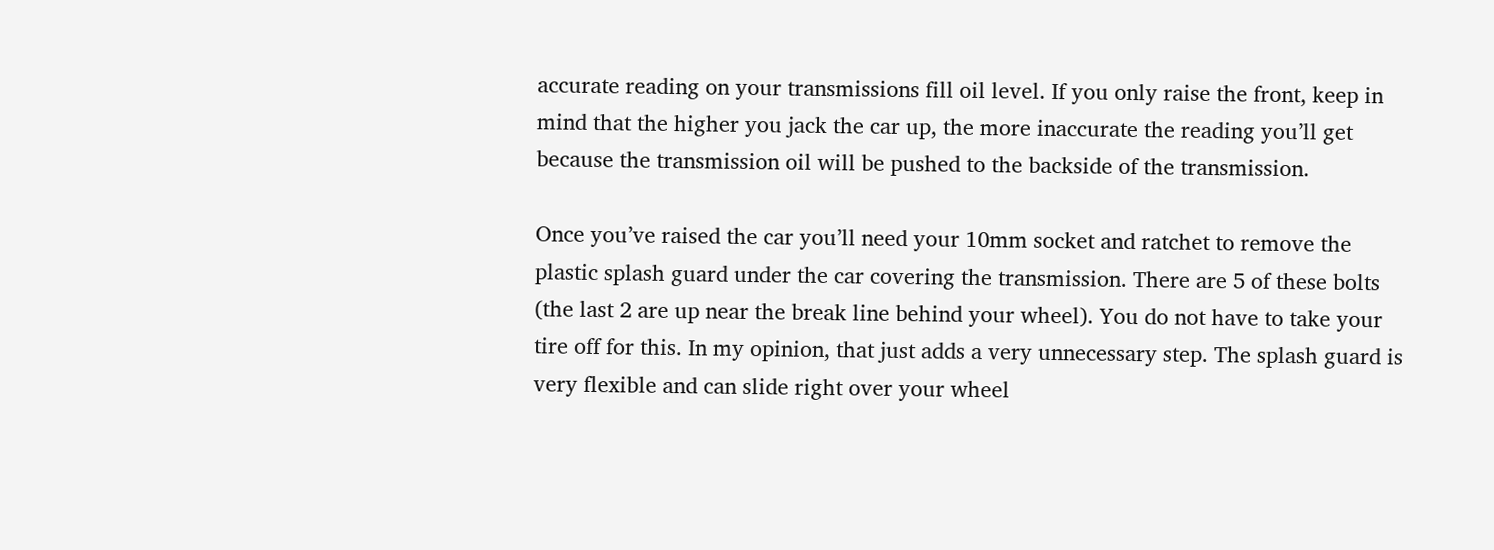accurate reading on your transmissions fill oil level. If you only raise the front, keep in mind that the higher you jack the car up, the more inaccurate the reading you’ll get because the transmission oil will be pushed to the backside of the transmission.

Once you’ve raised the car you’ll need your 10mm socket and ratchet to remove the plastic splash guard under the car covering the transmission. There are 5 of these bolts (the last 2 are up near the break line behind your wheel). You do not have to take your tire off for this. In my opinion, that just adds a very unnecessary step. The splash guard is very flexible and can slide right over your wheel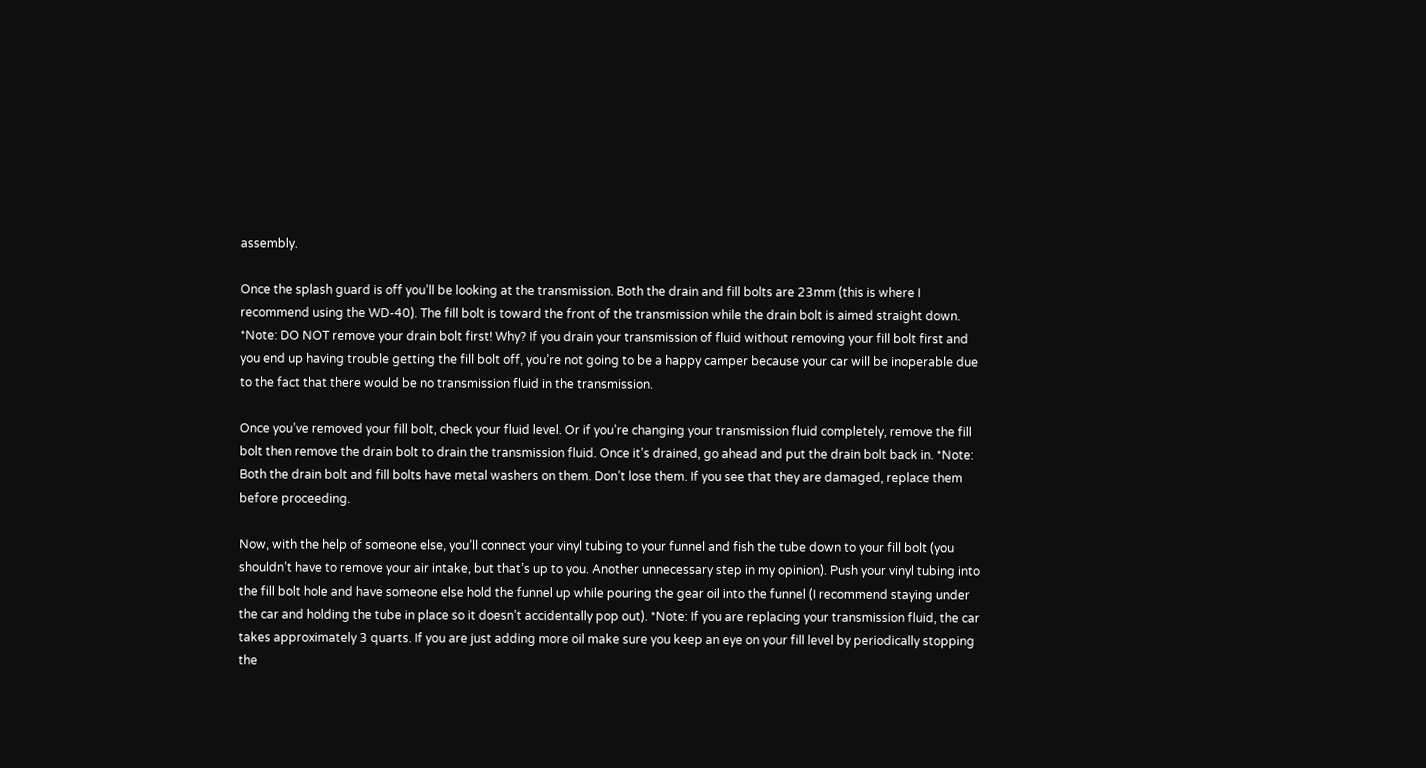assembly.

Once the splash guard is off you’ll be looking at the transmission. Both the drain and fill bolts are 23mm (this is where I recommend using the WD-40). The fill bolt is toward the front of the transmission while the drain bolt is aimed straight down. *Note: DO NOT remove your drain bolt first! Why? If you drain your transmission of fluid without removing your fill bolt first and you end up having trouble getting the fill bolt off, you’re not going to be a happy camper because your car will be inoperable due to the fact that there would be no transmission fluid in the transmission.

Once you’ve removed your fill bolt, check your fluid level. Or if you’re changing your transmission fluid completely, remove the fill bolt then remove the drain bolt to drain the transmission fluid. Once it’s drained, go ahead and put the drain bolt back in. *Note: Both the drain bolt and fill bolts have metal washers on them. Don’t lose them. If you see that they are damaged, replace them before proceeding.

Now, with the help of someone else, you’ll connect your vinyl tubing to your funnel and fish the tube down to your fill bolt (you shouldn’t have to remove your air intake, but that’s up to you. Another unnecessary step in my opinion). Push your vinyl tubing into the fill bolt hole and have someone else hold the funnel up while pouring the gear oil into the funnel (I recommend staying under the car and holding the tube in place so it doesn’t accidentally pop out). *Note: If you are replacing your transmission fluid, the car takes approximately 3 quarts. If you are just adding more oil make sure you keep an eye on your fill level by periodically stopping the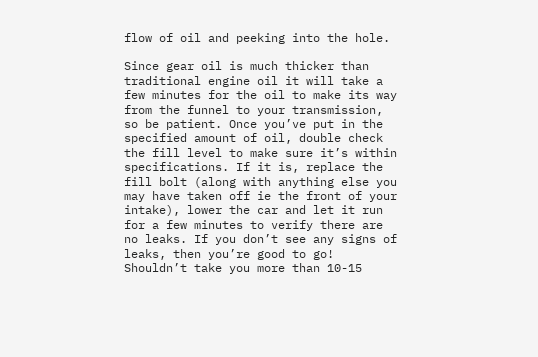flow of oil and peeking into the hole.

Since gear oil is much thicker than traditional engine oil it will take a few minutes for the oil to make its way from the funnel to your transmission, so be patient. Once you’ve put in the specified amount of oil, double check the fill level to make sure it’s within specifications. If it is, replace the fill bolt (along with anything else you may have taken off ie the front of your intake), lower the car and let it run for a few minutes to verify there are no leaks. If you don’t see any signs of leaks, then you’re good to go! Shouldn’t take you more than 10-15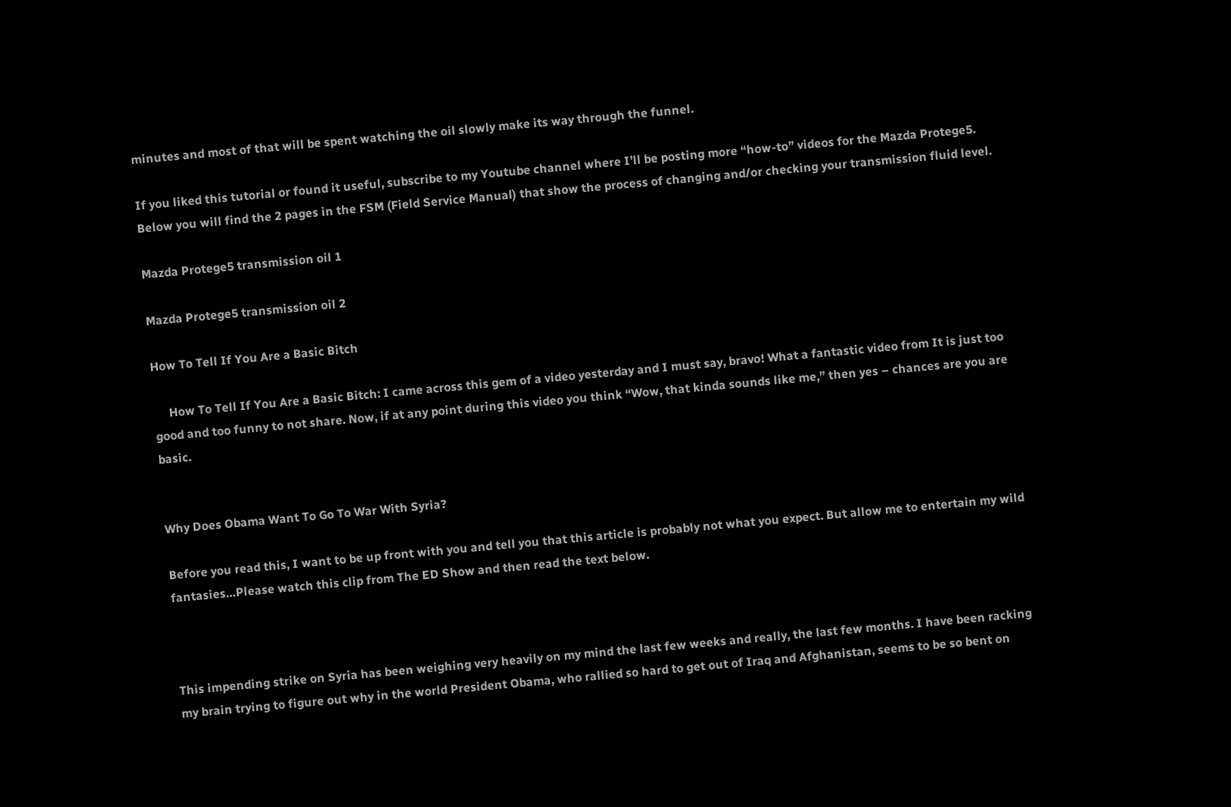minutes and most of that will be spent watching the oil slowly make its way through the funnel.

If you liked this tutorial or found it useful, subscribe to my Youtube channel where I’ll be posting more “how-to” videos for the Mazda Protege5. Below you will find the 2 pages in the FSM (Field Service Manual) that show the process of changing and/or checking your transmission fluid level.

Mazda Protege5 transmission oil 1

Mazda Protege5 transmission oil 2

How To Tell If You Are a Basic Bitch

     How To Tell If You Are a Basic Bitch: I came across this gem of a video yesterday and I must say, bravo! What a fantastic video from It is just too good and too funny to not share. Now, if at any point during this video you think “Wow, that kinda sounds like me,” then yes – chances are you are basic.


Why Does Obama Want To Go To War With Syria?

Before you read this, I want to be up front with you and tell you that this article is probably not what you expect. But allow me to entertain my wild fantasies…Please watch this clip from The ED Show and then read the text below.



This impending strike on Syria has been weighing very heavily on my mind the last few weeks and really, the last few months. I have been racking my brain trying to figure out why in the world President Obama, who rallied so hard to get out of Iraq and Afghanistan, seems to be so bent on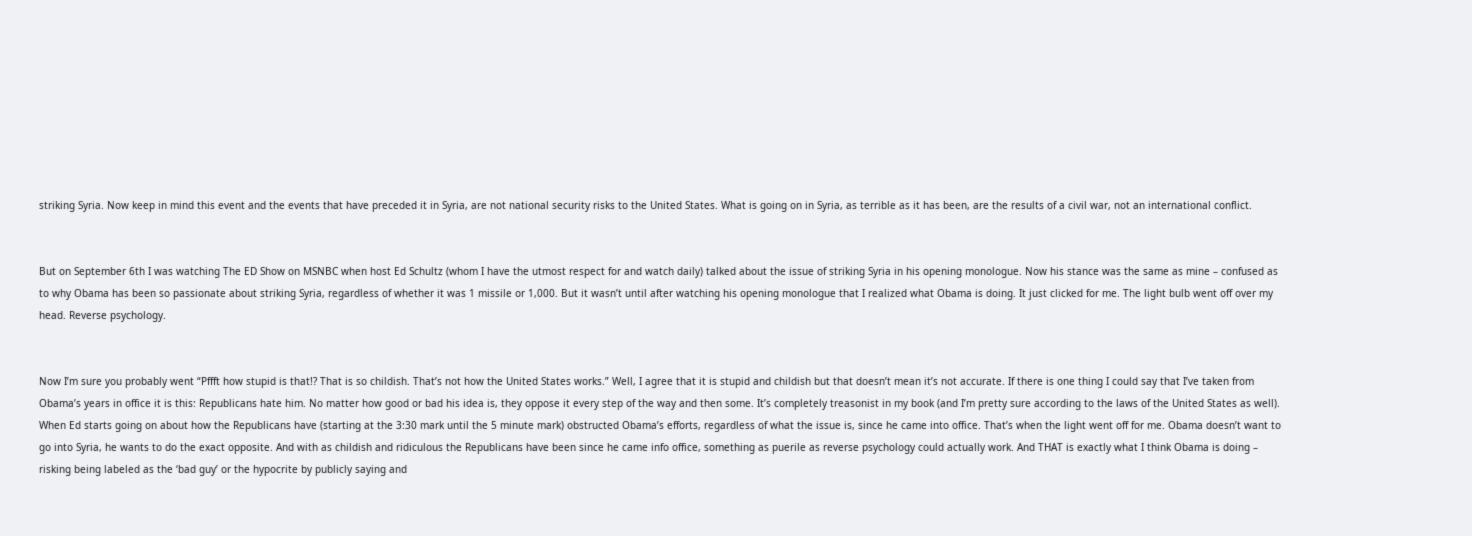striking Syria. Now keep in mind this event and the events that have preceded it in Syria, are not national security risks to the United States. What is going on in Syria, as terrible as it has been, are the results of a civil war, not an international conflict.


But on September 6th I was watching The ED Show on MSNBC when host Ed Schultz (whom I have the utmost respect for and watch daily) talked about the issue of striking Syria in his opening monologue. Now his stance was the same as mine – confused as to why Obama has been so passionate about striking Syria, regardless of whether it was 1 missile or 1,000. But it wasn’t until after watching his opening monologue that I realized what Obama is doing. It just clicked for me. The light bulb went off over my head. Reverse psychology.


Now I’m sure you probably went “Pffft how stupid is that!? That is so childish. That’s not how the United States works.” Well, I agree that it is stupid and childish but that doesn’t mean it’s not accurate. If there is one thing I could say that I’ve taken from Obama’s years in office it is this: Republicans hate him. No matter how good or bad his idea is, they oppose it every step of the way and then some. It’s completely treasonist in my book (and I’m pretty sure according to the laws of the United States as well). When Ed starts going on about how the Republicans have (starting at the 3:30 mark until the 5 minute mark) obstructed Obama’s efforts, regardless of what the issue is, since he came into office. That’s when the light went off for me. Obama doesn’t want to go into Syria, he wants to do the exact opposite. And with as childish and ridiculous the Republicans have been since he came info office, something as puerile as reverse psychology could actually work. And THAT is exactly what I think Obama is doing – risking being labeled as the ‘bad guy’ or the hypocrite by publicly saying and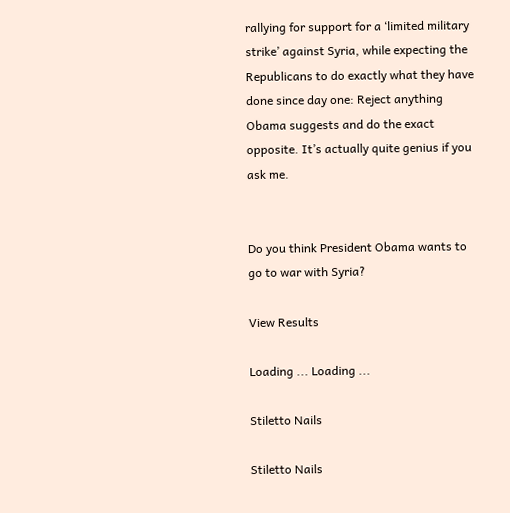rallying for support for a ‘limited military strike’ against Syria, while expecting the Republicans to do exactly what they have done since day one: Reject anything Obama suggests and do the exact opposite. It’s actually quite genius if you ask me.


Do you think President Obama wants to go to war with Syria?

View Results

Loading ... Loading ...

Stiletto Nails

Stiletto Nails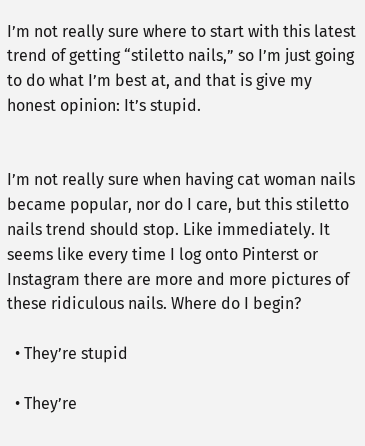I’m not really sure where to start with this latest trend of getting “stiletto nails,” so I’m just going to do what I’m best at, and that is give my honest opinion: It’s stupid.


I’m not really sure when having cat woman nails became popular, nor do I care, but this stiletto nails trend should stop. Like immediately. It seems like every time I log onto Pinterst or Instagram there are more and more pictures of these ridiculous nails. Where do I begin?

  • They’re stupid

  • They’re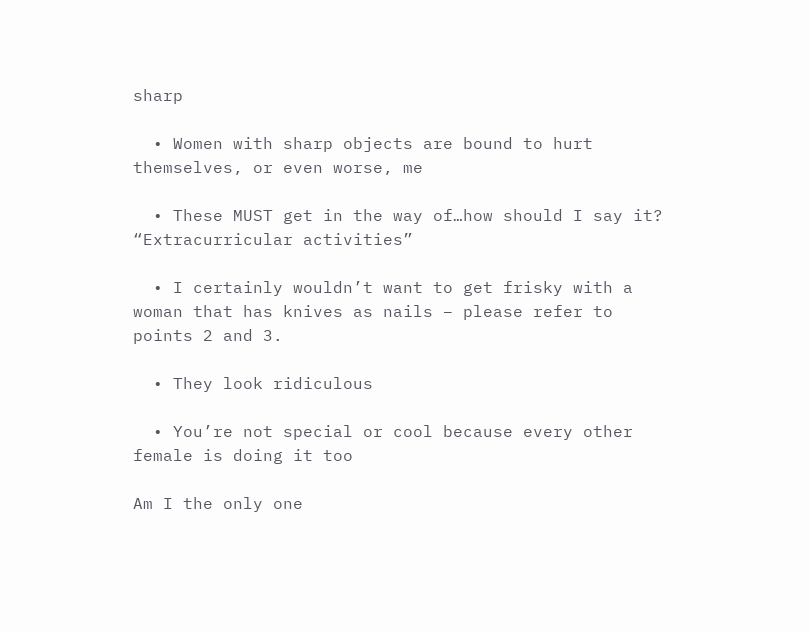sharp

  • Women with sharp objects are bound to hurt themselves, or even worse, me

  • These MUST get in the way of…how should I say it? “Extracurricular activities”

  • I certainly wouldn’t want to get frisky with a woman that has knives as nails – please refer to points 2 and 3.

  • They look ridiculous

  • You’re not special or cool because every other female is doing it too

Am I the only one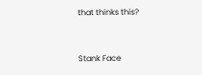that thinks this?


Stank Face